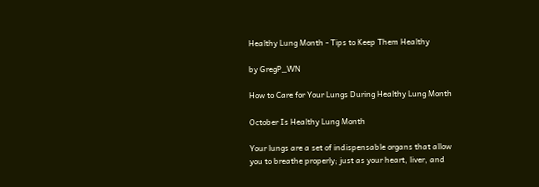Healthy Lung Month - Tips to Keep Them Healthy

by GregP_WN

How to Care for Your Lungs During Healthy Lung Month

October Is Healthy Lung Month

Your lungs are a set of indispensable organs that allow you to breathe properly; just as your heart, liver, and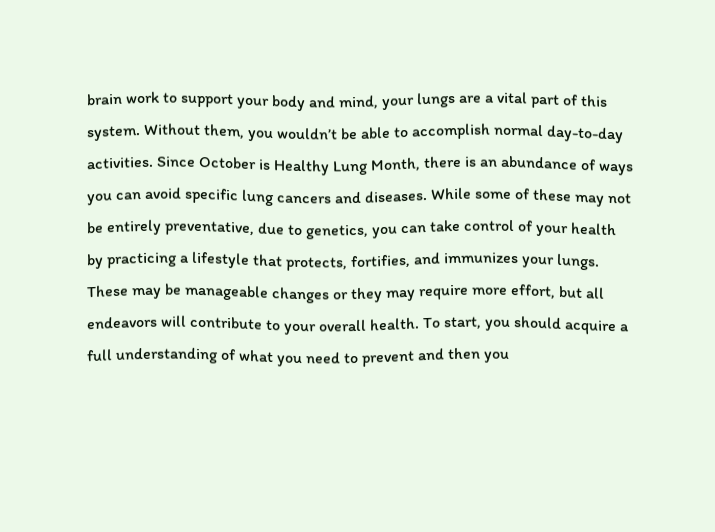brain work to support your body and mind, your lungs are a vital part of this system. Without them, you wouldn’t be able to accomplish normal day-to-day activities. Since October is Healthy Lung Month, there is an abundance of ways you can avoid specific lung cancers and diseases. While some of these may not be entirely preventative, due to genetics, you can take control of your health by practicing a lifestyle that protects, fortifies, and immunizes your lungs. These may be manageable changes or they may require more effort, but all endeavors will contribute to your overall health. To start, you should acquire a full understanding of what you need to prevent and then you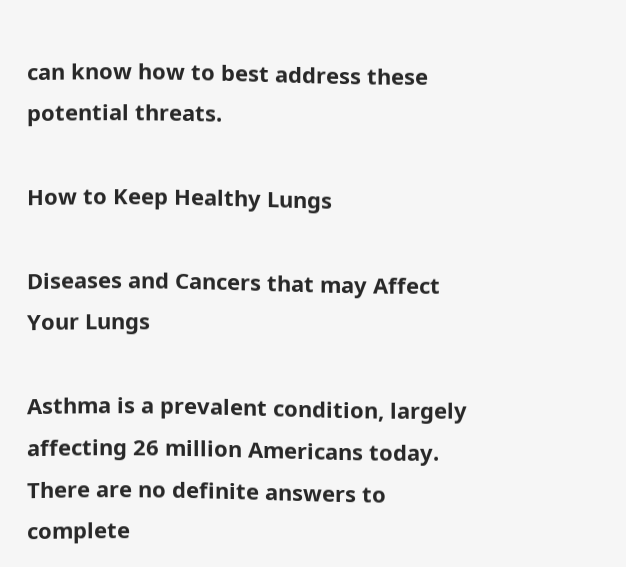can know how to best address these potential threats.

How to Keep Healthy Lungs

Diseases and Cancers that may Affect Your Lungs

Asthma is a prevalent condition, largely affecting 26 million Americans today. There are no definite answers to complete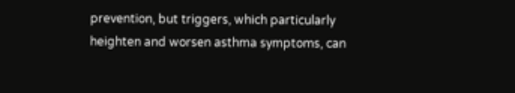prevention, but triggers, which particularly heighten and worsen asthma symptoms, can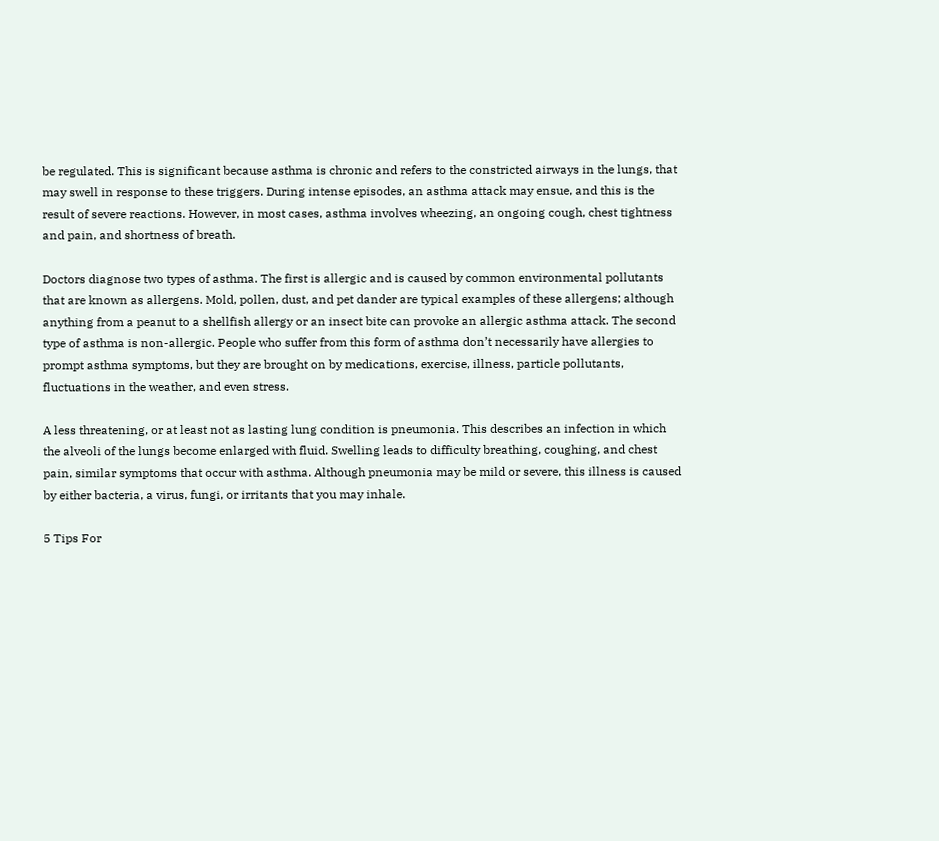be regulated. This is significant because asthma is chronic and refers to the constricted airways in the lungs, that may swell in response to these triggers. During intense episodes, an asthma attack may ensue, and this is the result of severe reactions. However, in most cases, asthma involves wheezing, an ongoing cough, chest tightness and pain, and shortness of breath.

Doctors diagnose two types of asthma. The first is allergic and is caused by common environmental pollutants that are known as allergens. Mold, pollen, dust, and pet dander are typical examples of these allergens; although anything from a peanut to a shellfish allergy or an insect bite can provoke an allergic asthma attack. The second type of asthma is non-allergic. People who suffer from this form of asthma don’t necessarily have allergies to prompt asthma symptoms, but they are brought on by medications, exercise, illness, particle pollutants, fluctuations in the weather, and even stress.

A less threatening, or at least not as lasting lung condition is pneumonia. This describes an infection in which the alveoli of the lungs become enlarged with fluid. Swelling leads to difficulty breathing, coughing, and chest pain, similar symptoms that occur with asthma. Although pneumonia may be mild or severe, this illness is caused by either bacteria, a virus, fungi, or irritants that you may inhale.

5 Tips For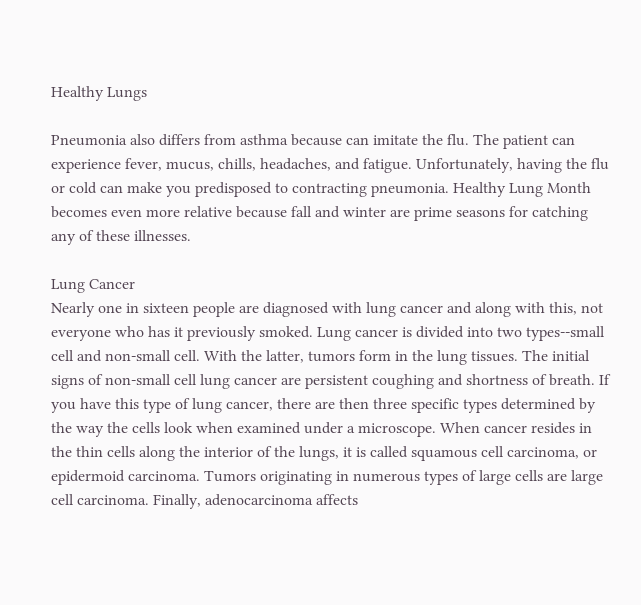Healthy Lungs

Pneumonia also differs from asthma because can imitate the flu. The patient can experience fever, mucus, chills, headaches, and fatigue. Unfortunately, having the flu or cold can make you predisposed to contracting pneumonia. Healthy Lung Month becomes even more relative because fall and winter are prime seasons for catching any of these illnesses.

Lung Cancer
Nearly one in sixteen people are diagnosed with lung cancer and along with this, not everyone who has it previously smoked. Lung cancer is divided into two types--small cell and non-small cell. With the latter, tumors form in the lung tissues. The initial signs of non-small cell lung cancer are persistent coughing and shortness of breath. If you have this type of lung cancer, there are then three specific types determined by the way the cells look when examined under a microscope. When cancer resides in the thin cells along the interior of the lungs, it is called squamous cell carcinoma, or epidermoid carcinoma. Tumors originating in numerous types of large cells are large cell carcinoma. Finally, adenocarcinoma affects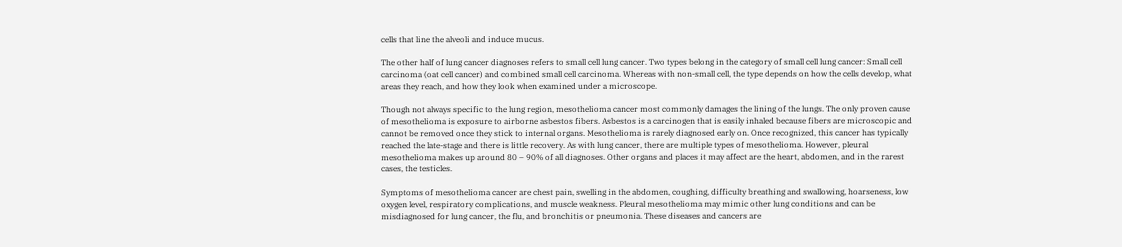cells that line the alveoli and induce mucus.

The other half of lung cancer diagnoses refers to small cell lung cancer. Two types belong in the category of small cell lung cancer: Small cell carcinoma (oat cell cancer) and combined small cell carcinoma. Whereas with non-small cell, the type depends on how the cells develop, what areas they reach, and how they look when examined under a microscope.

Though not always specific to the lung region, mesothelioma cancer most commonly damages the lining of the lungs. The only proven cause of mesothelioma is exposure to airborne asbestos fibers. Asbestos is a carcinogen that is easily inhaled because fibers are microscopic and cannot be removed once they stick to internal organs. Mesothelioma is rarely diagnosed early on. Once recognized, this cancer has typically reached the late-stage and there is little recovery. As with lung cancer, there are multiple types of mesothelioma. However, pleural mesothelioma makes up around 80 – 90% of all diagnoses. Other organs and places it may affect are the heart, abdomen, and in the rarest cases, the testicles.

Symptoms of mesothelioma cancer are chest pain, swelling in the abdomen, coughing, difficulty breathing and swallowing, hoarseness, low oxygen level, respiratory complications, and muscle weakness. Pleural mesothelioma may mimic other lung conditions and can be misdiagnosed for lung cancer, the flu, and bronchitis or pneumonia. These diseases and cancers are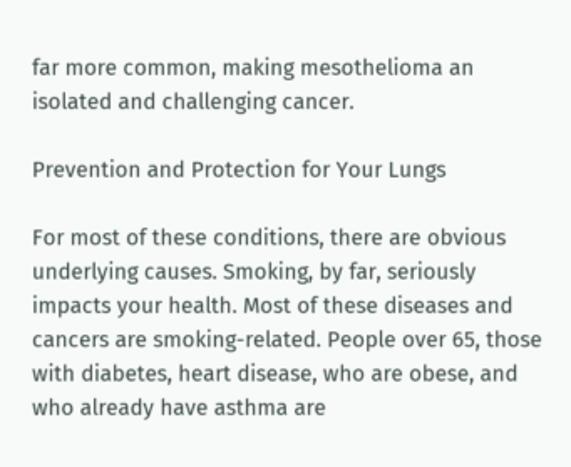far more common, making mesothelioma an isolated and challenging cancer.

Prevention and Protection for Your Lungs

For most of these conditions, there are obvious underlying causes. Smoking, by far, seriously impacts your health. Most of these diseases and cancers are smoking-related. People over 65, those with diabetes, heart disease, who are obese, and who already have asthma are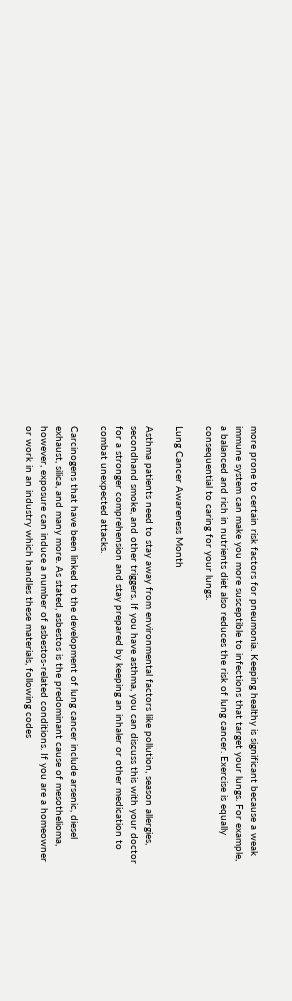more prone to certain risk factors for pneumonia. Keeping healthy is significant because a weak immune system can make you more susceptible to infections that target your lungs. For example, a balanced and rich in nutrients diet also reduces the risk of lung cancer. Exercise is equally consequential to caring for your lungs.

Lung Cancer Awareness Month

Asthma patients need to stay away from environmental factors like pollution, season allergies, secondhand smoke, and other triggers. If you have asthma, you can discuss this with your doctor for a stronger comprehension and stay prepared by keeping an inhaler or other medication to combat unexpected attacks.

Carcinogens that have been linked to the development of lung cancer include arsenic, diesel exhaust, silica, and many more. As stated, asbestos is the predominant cause of mesothelioma, however, exposure can induce a number of asbestos-related conditions. If you are a homeowner or work in an industry which handles these materials, following codes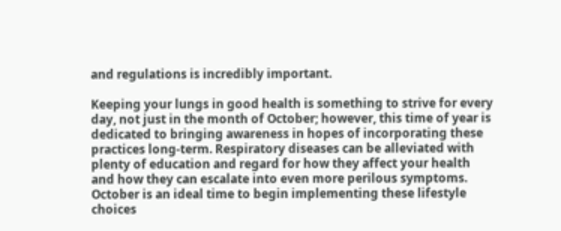and regulations is incredibly important.

Keeping your lungs in good health is something to strive for every day, not just in the month of October; however, this time of year is dedicated to bringing awareness in hopes of incorporating these practices long-term. Respiratory diseases can be alleviated with plenty of education and regard for how they affect your health and how they can escalate into even more perilous symptoms. October is an ideal time to begin implementing these lifestyle choices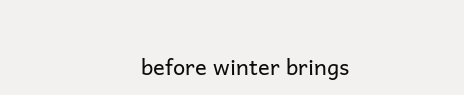before winter brings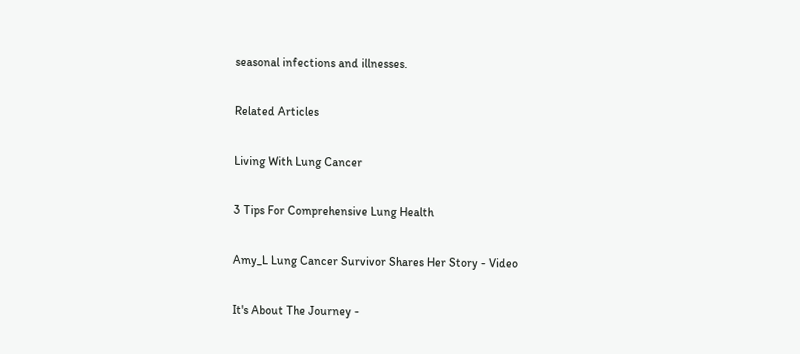seasonal infections and illnesses.

Related Articles

Living With Lung Cancer

3 Tips For Comprehensive Lung Health

Amy_L Lung Cancer Survivor Shares Her Story - Video

It's About The Journey -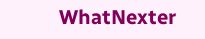WhatNexter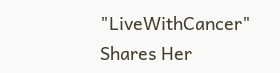"LiveWithCancer" Shares Her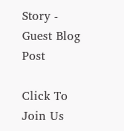Story - Guest Blog  Post

Click To Join Us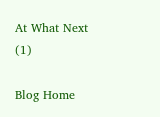At What Next (1)

Blog Home